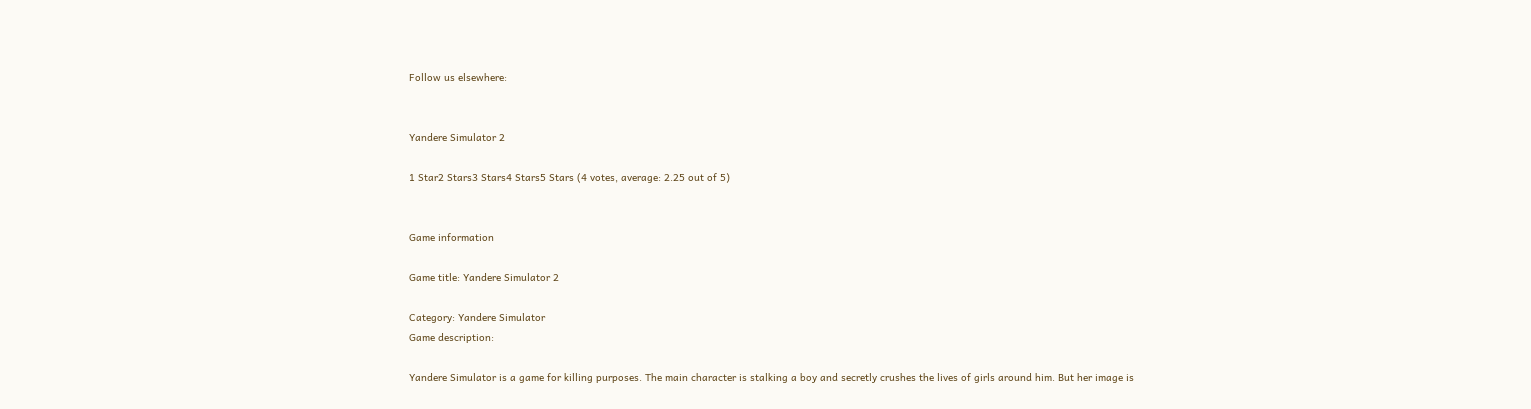Follow us elsewhere:


Yandere Simulator 2

1 Star2 Stars3 Stars4 Stars5 Stars (4 votes, average: 2.25 out of 5)


Game information

Game title: Yandere Simulator 2

Category: Yandere Simulator
Game description:

Yandere Simulator is a game for killing purposes. The main character is stalking a boy and secretly crushes the lives of girls around him. But her image is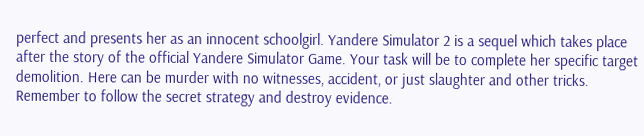perfect and presents her as an innocent schoolgirl. Yandere Simulator 2 is a sequel which takes place after the story of the official Yandere Simulator Game. Your task will be to complete her specific target demolition. Here can be murder with no witnesses, accident, or just slaughter and other tricks. Remember to follow the secret strategy and destroy evidence.